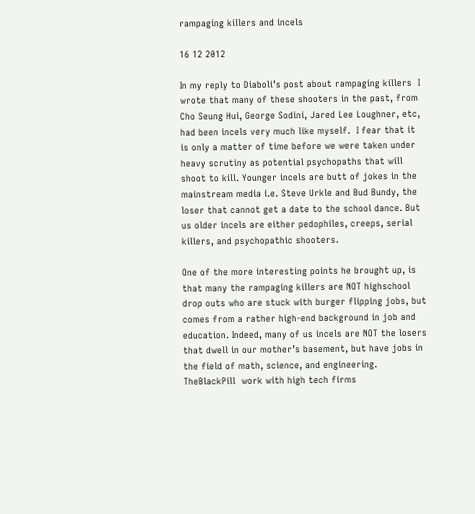rampaging killers and incels

16 12 2012

In my reply to Diaboli’s post about rampaging killers  I wrote that many of these shooters in the past, from Cho Seung Hui, George Sodini, Jared Lee Loughner, etc, had been incels very much like myself.  I fear that it is only a matter of time before we were taken under heavy scrutiny as potential psychopaths that will shoot to kill. Younger incels are butt of jokes in the mainstream media i.e. Steve Urkle and Bud Bundy, the loser that cannot get a date to the school dance. But us older incels are either pedophiles, creeps, serial killers, and psychopathic shooters.

One of the more interesting points he brought up, is that many the rampaging killers are NOT highschool drop outs who are stuck with burger flipping jobs, but comes from a rather high-end background in job and education. Indeed, many of us incels are NOT the losers that dwell in our mother’s basement, but have jobs in the field of math, science, and engineering. TheBlackPill  work with high tech firms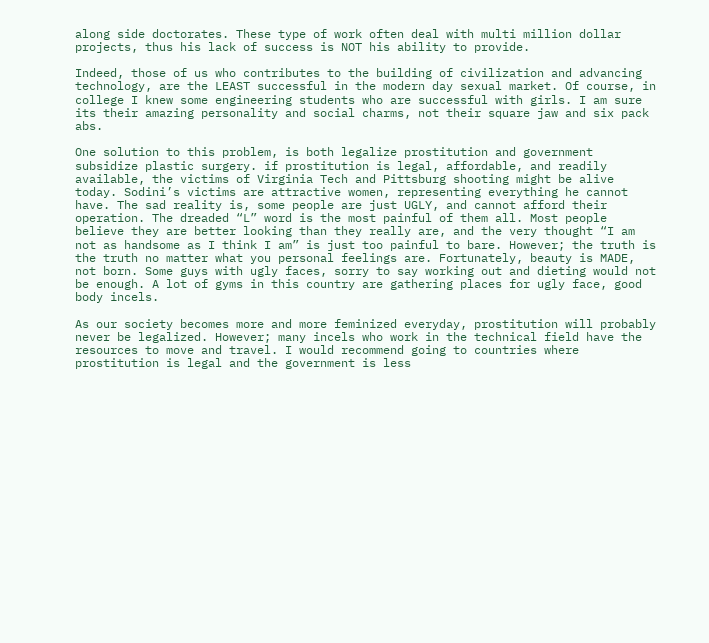along side doctorates. These type of work often deal with multi million dollar projects, thus his lack of success is NOT his ability to provide.

Indeed, those of us who contributes to the building of civilization and advancing technology, are the LEAST successful in the modern day sexual market. Of course, in college I knew some engineering students who are successful with girls. I am sure its their amazing personality and social charms, not their square jaw and six pack abs.

One solution to this problem, is both legalize prostitution and government subsidize plastic surgery. if prostitution is legal, affordable, and readily available, the victims of Virginia Tech and Pittsburg shooting might be alive today. Sodini’s victims are attractive women, representing everything he cannot have. The sad reality is, some people are just UGLY, and cannot afford their operation. The dreaded “L” word is the most painful of them all. Most people believe they are better looking than they really are, and the very thought “I am not as handsome as I think I am” is just too painful to bare. However; the truth is the truth no matter what you personal feelings are. Fortunately, beauty is MADE, not born. Some guys with ugly faces, sorry to say working out and dieting would not be enough. A lot of gyms in this country are gathering places for ugly face, good body incels.

As our society becomes more and more feminized everyday, prostitution will probably never be legalized. However; many incels who work in the technical field have the resources to move and travel. I would recommend going to countries where prostitution is legal and the government is less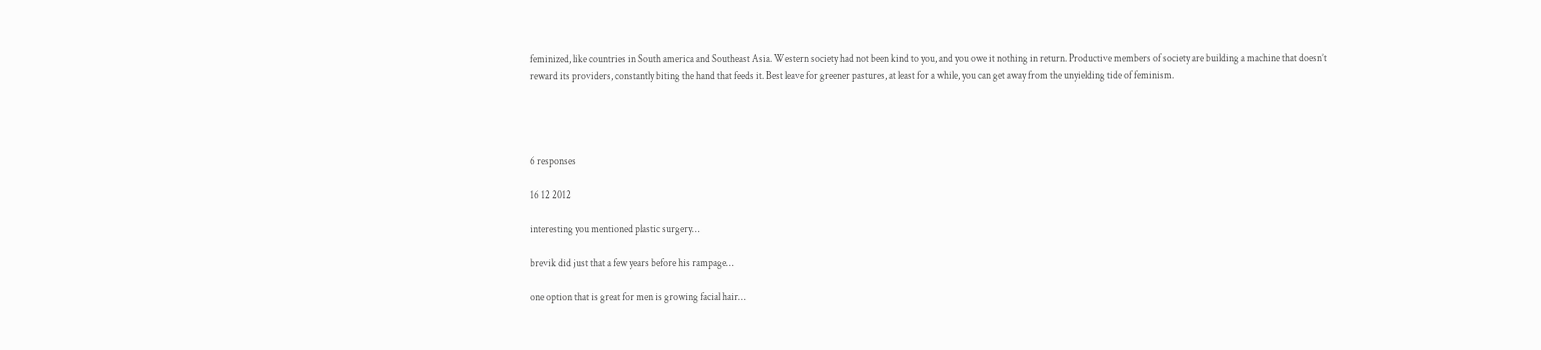feminized, like countries in South america and Southeast Asia. Western society had not been kind to you, and you owe it nothing in return. Productive members of society are building a machine that doesn’t reward its providers, constantly biting the hand that feeds it. Best leave for greener pastures, at least for a while, you can get away from the unyielding tide of feminism.




6 responses

16 12 2012

interesting you mentioned plastic surgery…

brevik did just that a few years before his rampage…

one option that is great for men is growing facial hair…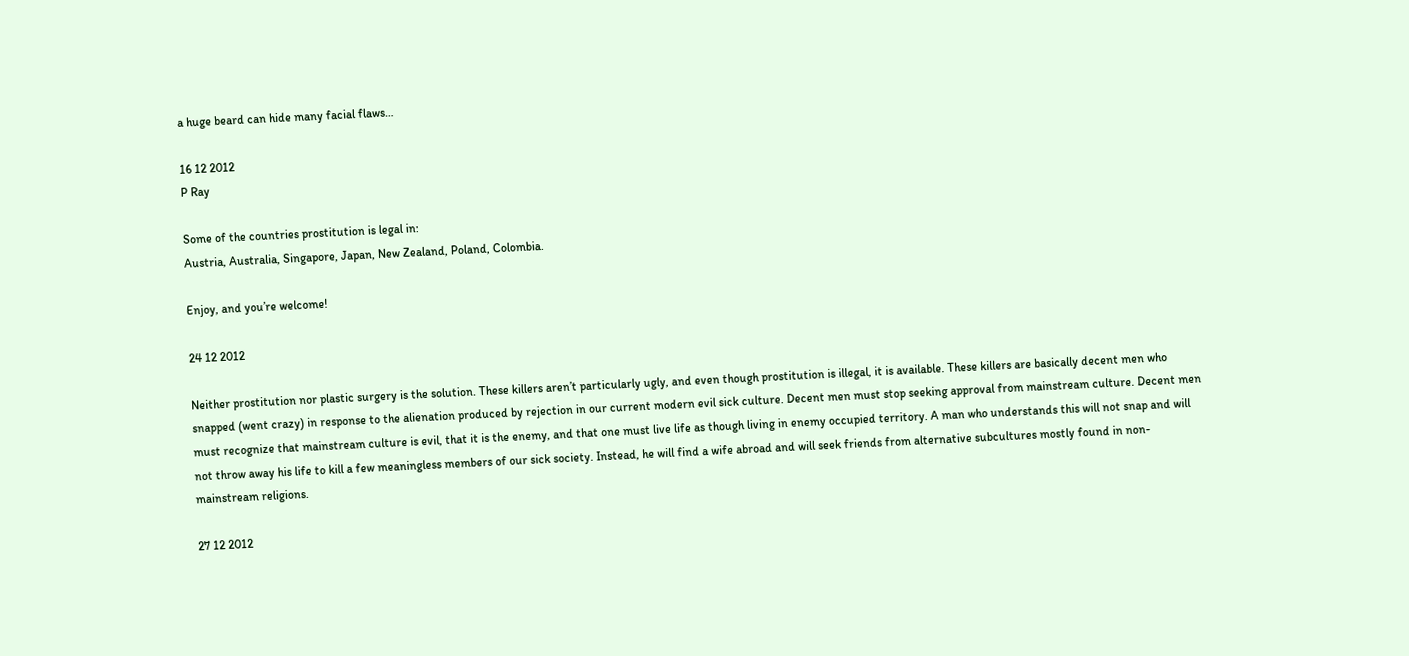a huge beard can hide many facial flaws…

16 12 2012
P Ray

Some of the countries prostitution is legal in:
Austria, Australia, Singapore, Japan, New Zealand, Poland, Colombia.

Enjoy, and you’re welcome!

24 12 2012

Neither prostitution nor plastic surgery is the solution. These killers aren’t particularly ugly, and even though prostitution is illegal, it is available. These killers are basically decent men who snapped (went crazy) in response to the alienation produced by rejection in our current modern evil sick culture. Decent men must stop seeking approval from mainstream culture. Decent men must recognize that mainstream culture is evil, that it is the enemy, and that one must live life as though living in enemy occupied territory. A man who understands this will not snap and will not throw away his life to kill a few meaningless members of our sick society. Instead, he will find a wife abroad and will seek friends from alternative subcultures mostly found in non-mainstream religions.

27 12 2012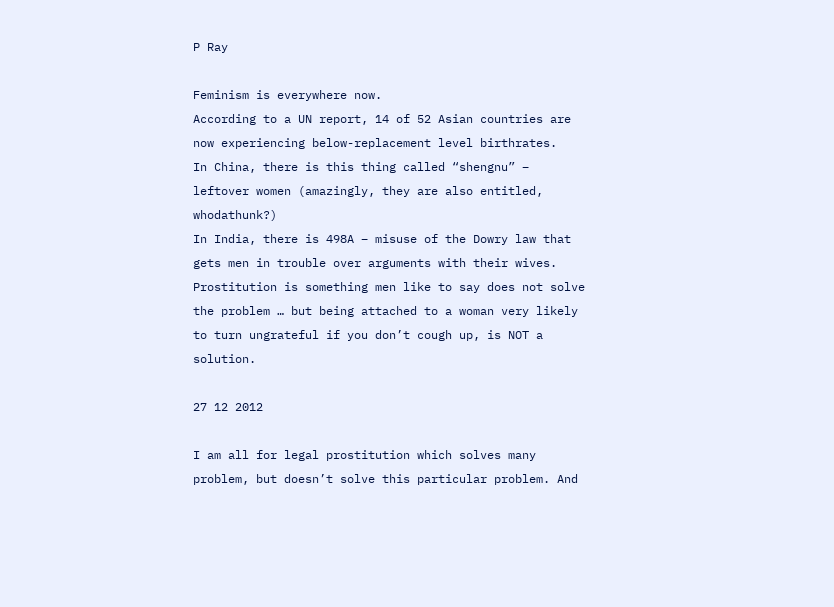P Ray

Feminism is everywhere now.
According to a UN report, 14 of 52 Asian countries are now experiencing below-replacement level birthrates.
In China, there is this thing called “shengnu” – leftover women (amazingly, they are also entitled, whodathunk?)
In India, there is 498A – misuse of the Dowry law that gets men in trouble over arguments with their wives.
Prostitution is something men like to say does not solve the problem … but being attached to a woman very likely to turn ungrateful if you don’t cough up, is NOT a solution.

27 12 2012

I am all for legal prostitution which solves many problem, but doesn’t solve this particular problem. And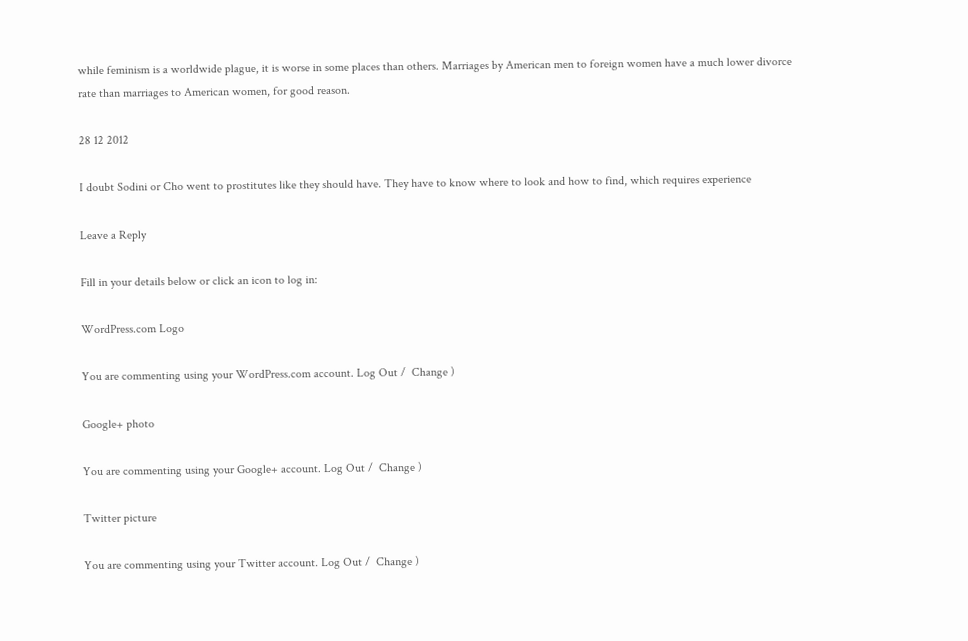while feminism is a worldwide plague, it is worse in some places than others. Marriages by American men to foreign women have a much lower divorce rate than marriages to American women, for good reason.

28 12 2012

I doubt Sodini or Cho went to prostitutes like they should have. They have to know where to look and how to find, which requires experience

Leave a Reply

Fill in your details below or click an icon to log in:

WordPress.com Logo

You are commenting using your WordPress.com account. Log Out /  Change )

Google+ photo

You are commenting using your Google+ account. Log Out /  Change )

Twitter picture

You are commenting using your Twitter account. Log Out /  Change )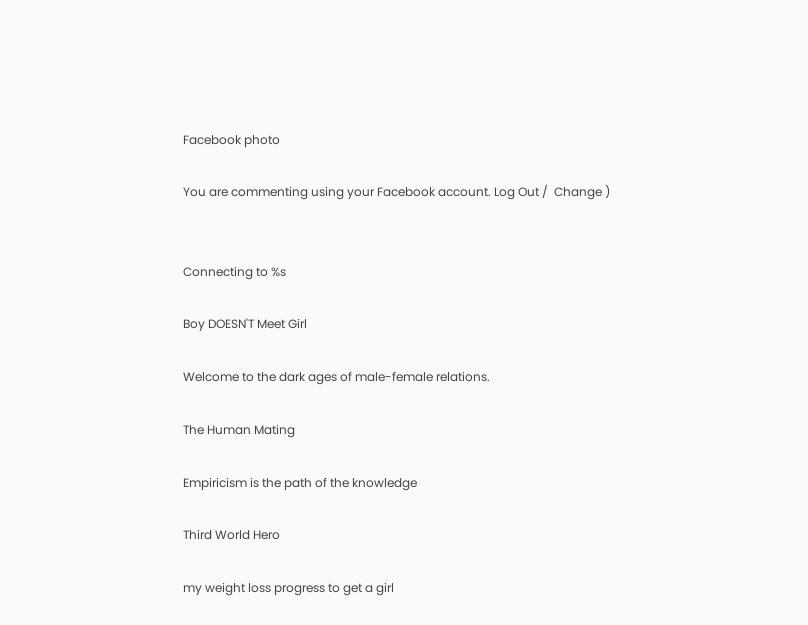Facebook photo

You are commenting using your Facebook account. Log Out /  Change )


Connecting to %s

Boy DOESN'T Meet Girl

Welcome to the dark ages of male-female relations.

The Human Mating

Empiricism is the path of the knowledge

Third World Hero

my weight loss progress to get a girl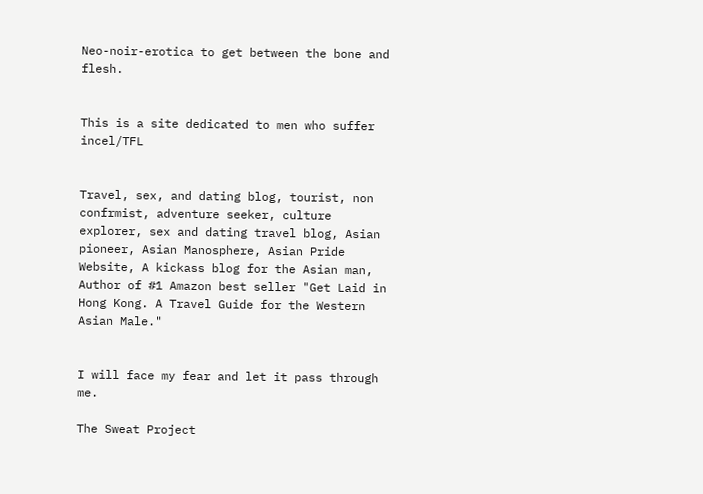Neo-noir-erotica to get between the bone and flesh.


This is a site dedicated to men who suffer incel/TFL


Travel, sex, and dating blog, tourist, non confrmist, adventure seeker, culture explorer, sex and dating travel blog, Asian pioneer, Asian Manosphere, Asian Pride Website, A kickass blog for the Asian man, Author of #1 Amazon best seller "Get Laid in Hong Kong. A Travel Guide for the Western Asian Male."


I will face my fear and let it pass through me.

The Sweat Project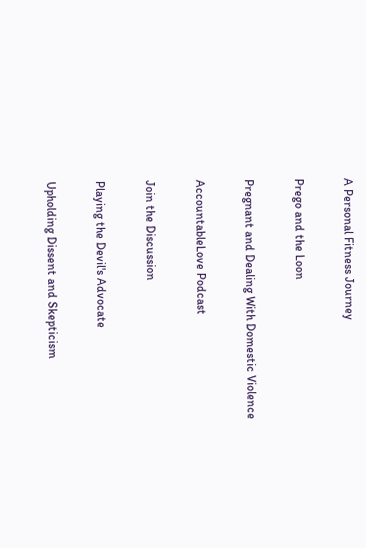A Personal Fitness Journey

Prego and the Loon

Pregnant and Dealing With Domestic Violence

AccountableLove Podcast

Join the Discussion

Playing the Devil's Advocate

Upholding Dissent and Skepticism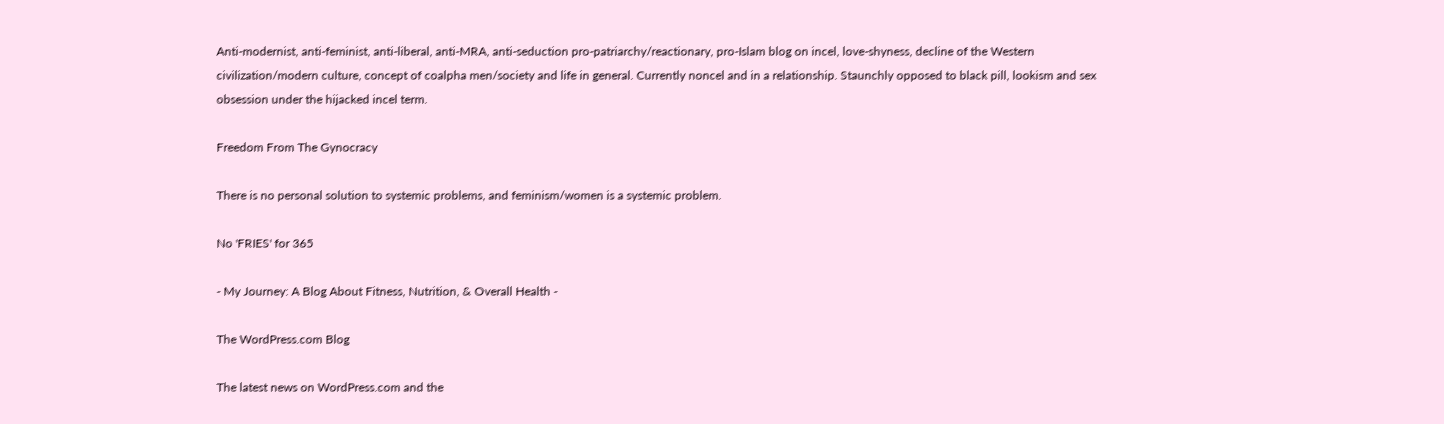Anti-modernist, anti-feminist, anti-liberal, anti-MRA, anti-seduction pro-patriarchy/reactionary, pro-Islam blog on incel, love-shyness, decline of the Western civilization/modern culture, concept of coalpha men/society and life in general. Currently noncel and in a relationship. Staunchly opposed to black pill, lookism and sex obsession under the hijacked incel term.

Freedom From The Gynocracy

There is no personal solution to systemic problems, and feminism/women is a systemic problem.

No 'FRIES' for 365

- My Journey: A Blog About Fitness, Nutrition, & Overall Health -

The WordPress.com Blog

The latest news on WordPress.com and the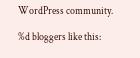WordPress community.

%d bloggers like this: